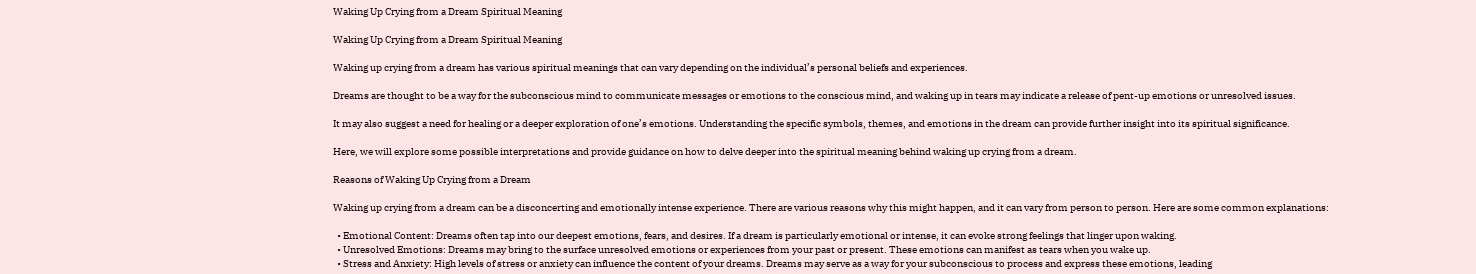Waking Up Crying from a Dream Spiritual Meaning

Waking Up Crying from a Dream Spiritual Meaning

Waking up crying from a dream has various spiritual meanings that can vary depending on the individual’s personal beliefs and experiences.

Dreams are thought to be a way for the subconscious mind to communicate messages or emotions to the conscious mind, and waking up in tears may indicate a release of pent-up emotions or unresolved issues.

It may also suggest a need for healing or a deeper exploration of one’s emotions. Understanding the specific symbols, themes, and emotions in the dream can provide further insight into its spiritual significance.

Here, we will explore some possible interpretations and provide guidance on how to delve deeper into the spiritual meaning behind waking up crying from a dream.

Reasons of Waking Up Crying from a Dream

Waking up crying from a dream can be a disconcerting and emotionally intense experience. There are various reasons why this might happen, and it can vary from person to person. Here are some common explanations:

  • Emotional Content: Dreams often tap into our deepest emotions, fears, and desires. If a dream is particularly emotional or intense, it can evoke strong feelings that linger upon waking.
  • Unresolved Emotions: Dreams may bring to the surface unresolved emotions or experiences from your past or present. These emotions can manifest as tears when you wake up.
  • Stress and Anxiety: High levels of stress or anxiety can influence the content of your dreams. Dreams may serve as a way for your subconscious to process and express these emotions, leading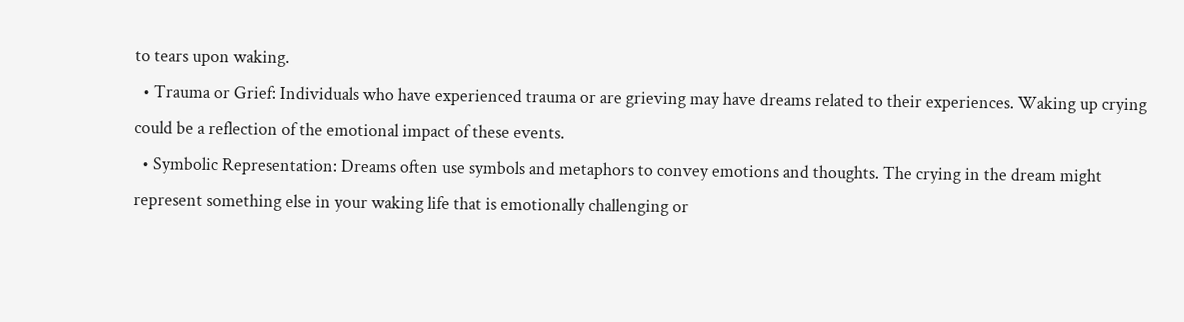to tears upon waking.
  • Trauma or Grief: Individuals who have experienced trauma or are grieving may have dreams related to their experiences. Waking up crying could be a reflection of the emotional impact of these events.
  • Symbolic Representation: Dreams often use symbols and metaphors to convey emotions and thoughts. The crying in the dream might represent something else in your waking life that is emotionally challenging or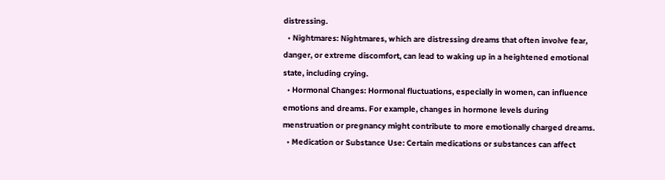distressing.
  • Nightmares: Nightmares, which are distressing dreams that often involve fear, danger, or extreme discomfort, can lead to waking up in a heightened emotional state, including crying.
  • Hormonal Changes: Hormonal fluctuations, especially in women, can influence emotions and dreams. For example, changes in hormone levels during menstruation or pregnancy might contribute to more emotionally charged dreams.
  • Medication or Substance Use: Certain medications or substances can affect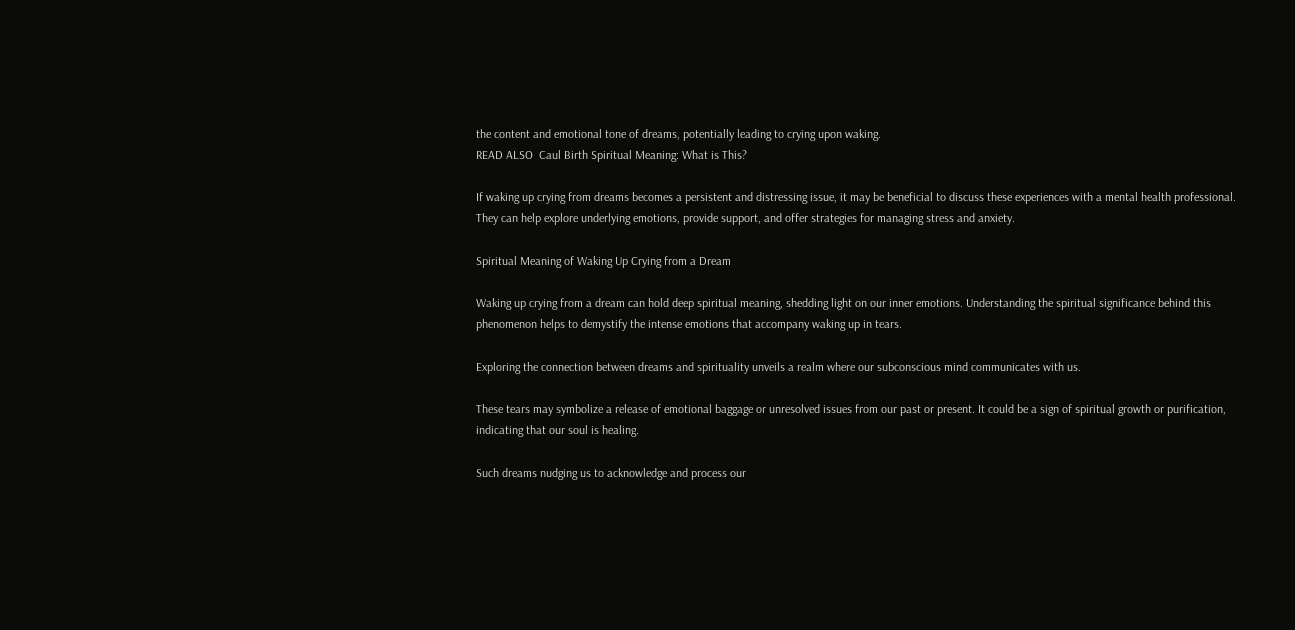the content and emotional tone of dreams, potentially leading to crying upon waking.
READ ALSO  Caul Birth Spiritual Meaning: What is This?

If waking up crying from dreams becomes a persistent and distressing issue, it may be beneficial to discuss these experiences with a mental health professional. They can help explore underlying emotions, provide support, and offer strategies for managing stress and anxiety.

Spiritual Meaning of Waking Up Crying from a Dream

Waking up crying from a dream can hold deep spiritual meaning, shedding light on our inner emotions. Understanding the spiritual significance behind this phenomenon helps to demystify the intense emotions that accompany waking up in tears.

Exploring the connection between dreams and spirituality unveils a realm where our subconscious mind communicates with us.

These tears may symbolize a release of emotional baggage or unresolved issues from our past or present. It could be a sign of spiritual growth or purification, indicating that our soul is healing.

Such dreams nudging us to acknowledge and process our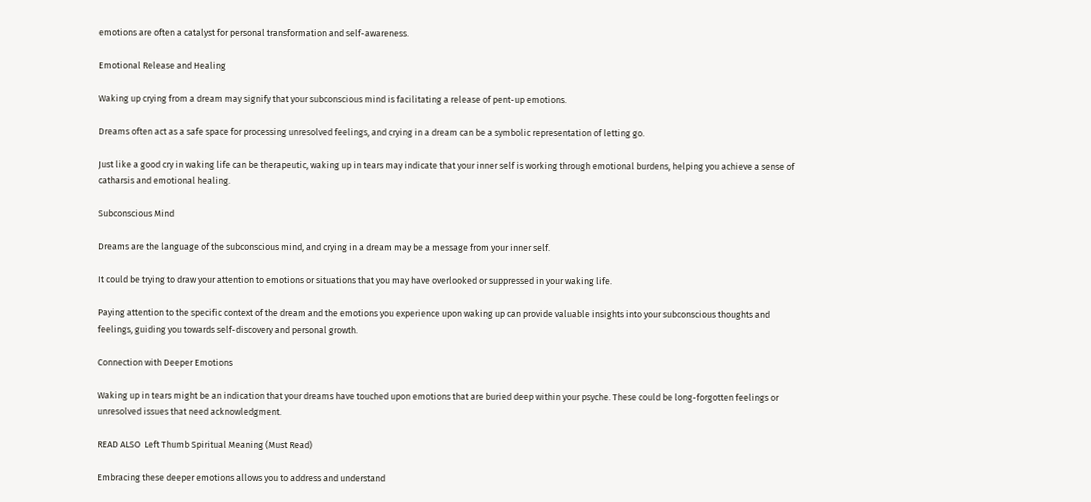emotions are often a catalyst for personal transformation and self-awareness.

Emotional Release and Healing

Waking up crying from a dream may signify that your subconscious mind is facilitating a release of pent-up emotions.

Dreams often act as a safe space for processing unresolved feelings, and crying in a dream can be a symbolic representation of letting go.

Just like a good cry in waking life can be therapeutic, waking up in tears may indicate that your inner self is working through emotional burdens, helping you achieve a sense of catharsis and emotional healing.

Subconscious Mind

Dreams are the language of the subconscious mind, and crying in a dream may be a message from your inner self.

It could be trying to draw your attention to emotions or situations that you may have overlooked or suppressed in your waking life.

Paying attention to the specific context of the dream and the emotions you experience upon waking up can provide valuable insights into your subconscious thoughts and feelings, guiding you towards self-discovery and personal growth.

Connection with Deeper Emotions

Waking up in tears might be an indication that your dreams have touched upon emotions that are buried deep within your psyche. These could be long-forgotten feelings or unresolved issues that need acknowledgment.

READ ALSO  Left Thumb Spiritual Meaning (Must Read)

Embracing these deeper emotions allows you to address and understand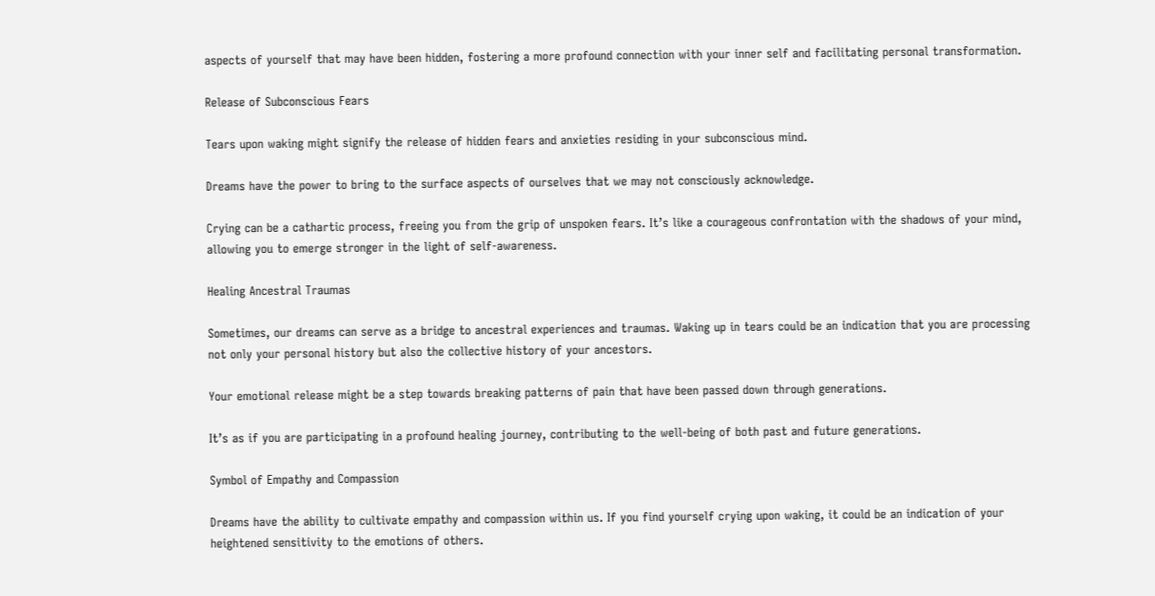aspects of yourself that may have been hidden, fostering a more profound connection with your inner self and facilitating personal transformation.

Release of Subconscious Fears

Tears upon waking might signify the release of hidden fears and anxieties residing in your subconscious mind.

Dreams have the power to bring to the surface aspects of ourselves that we may not consciously acknowledge.

Crying can be a cathartic process, freeing you from the grip of unspoken fears. It’s like a courageous confrontation with the shadows of your mind, allowing you to emerge stronger in the light of self-awareness.

Healing Ancestral Traumas

Sometimes, our dreams can serve as a bridge to ancestral experiences and traumas. Waking up in tears could be an indication that you are processing not only your personal history but also the collective history of your ancestors.

Your emotional release might be a step towards breaking patterns of pain that have been passed down through generations.

It’s as if you are participating in a profound healing journey, contributing to the well-being of both past and future generations.

Symbol of Empathy and Compassion

Dreams have the ability to cultivate empathy and compassion within us. If you find yourself crying upon waking, it could be an indication of your heightened sensitivity to the emotions of others.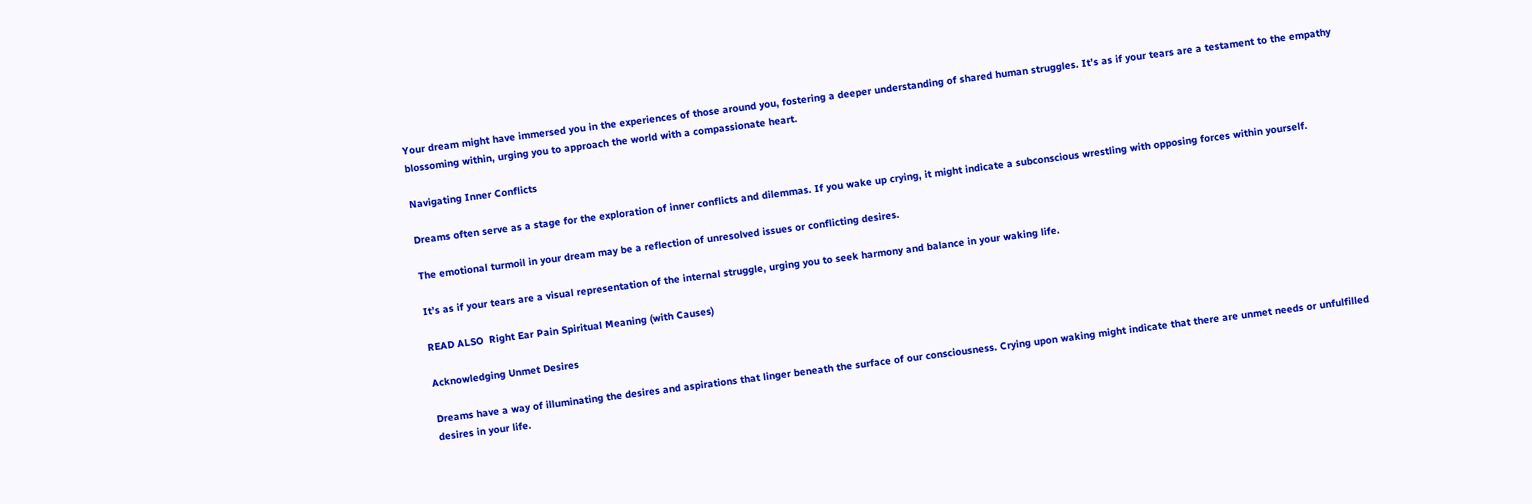Your dream might have immersed you in the experiences of those around you, fostering a deeper understanding of shared human struggles. It’s as if your tears are a testament to the empathy blossoming within, urging you to approach the world with a compassionate heart.

Navigating Inner Conflicts

Dreams often serve as a stage for the exploration of inner conflicts and dilemmas. If you wake up crying, it might indicate a subconscious wrestling with opposing forces within yourself.

The emotional turmoil in your dream may be a reflection of unresolved issues or conflicting desires.

It’s as if your tears are a visual representation of the internal struggle, urging you to seek harmony and balance in your waking life.

READ ALSO  Right Ear Pain Spiritual Meaning (with Causes)

Acknowledging Unmet Desires

Dreams have a way of illuminating the desires and aspirations that linger beneath the surface of our consciousness. Crying upon waking might indicate that there are unmet needs or unfulfilled desires in your life.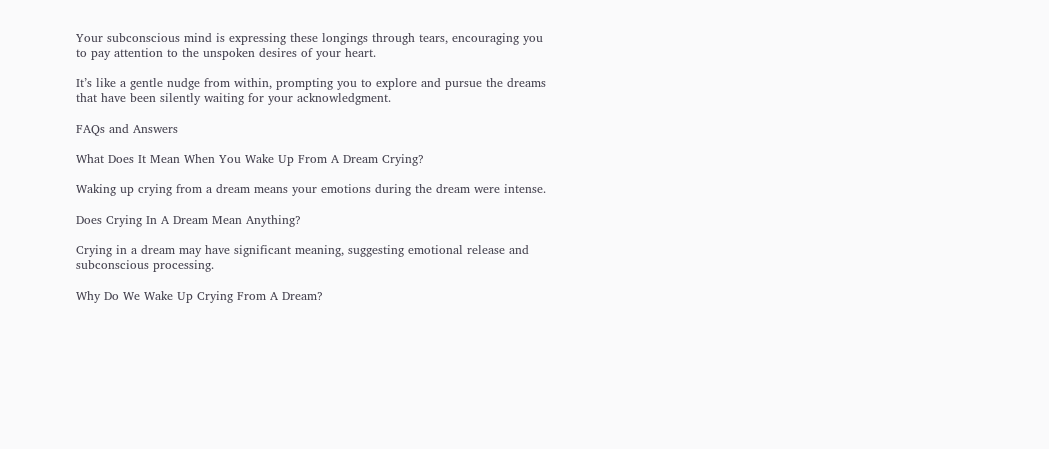Your subconscious mind is expressing these longings through tears, encouraging you to pay attention to the unspoken desires of your heart.

It’s like a gentle nudge from within, prompting you to explore and pursue the dreams that have been silently waiting for your acknowledgment.

FAQs and Answers

What Does It Mean When You Wake Up From A Dream Crying?

Waking up crying from a dream means your emotions during the dream were intense.

Does Crying In A Dream Mean Anything?

Crying in a dream may have significant meaning, suggesting emotional release and subconscious processing.

Why Do We Wake Up Crying From A Dream?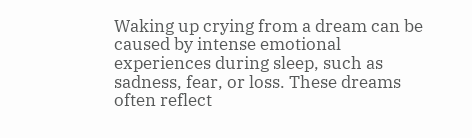Waking up crying from a dream can be caused by intense emotional experiences during sleep, such as sadness, fear, or loss. These dreams often reflect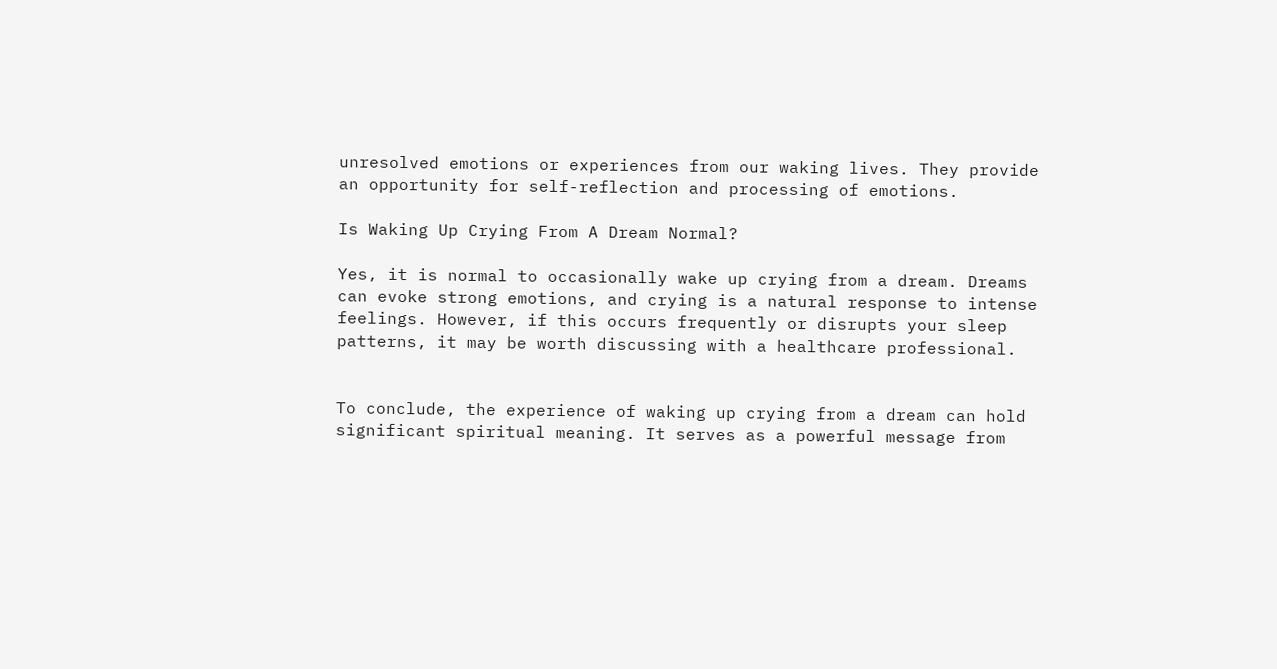unresolved emotions or experiences from our waking lives. They provide an opportunity for self-reflection and processing of emotions.

Is Waking Up Crying From A Dream Normal?

Yes, it is normal to occasionally wake up crying from a dream. Dreams can evoke strong emotions, and crying is a natural response to intense feelings. However, if this occurs frequently or disrupts your sleep patterns, it may be worth discussing with a healthcare professional.


To conclude, the experience of waking up crying from a dream can hold significant spiritual meaning. It serves as a powerful message from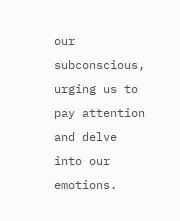our subconscious, urging us to pay attention and delve into our emotions.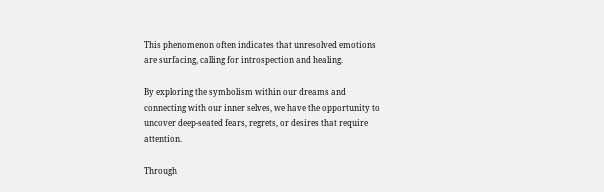This phenomenon often indicates that unresolved emotions are surfacing, calling for introspection and healing.

By exploring the symbolism within our dreams and connecting with our inner selves, we have the opportunity to uncover deep-seated fears, regrets, or desires that require attention.

Through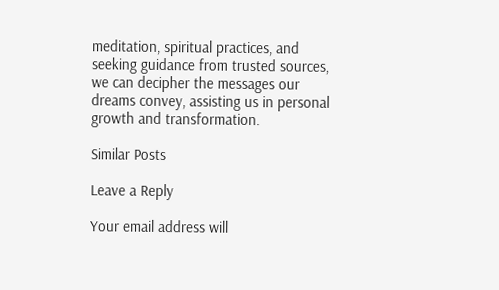meditation, spiritual practices, and seeking guidance from trusted sources, we can decipher the messages our dreams convey, assisting us in personal growth and transformation.

Similar Posts

Leave a Reply

Your email address will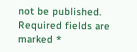not be published. Required fields are marked *